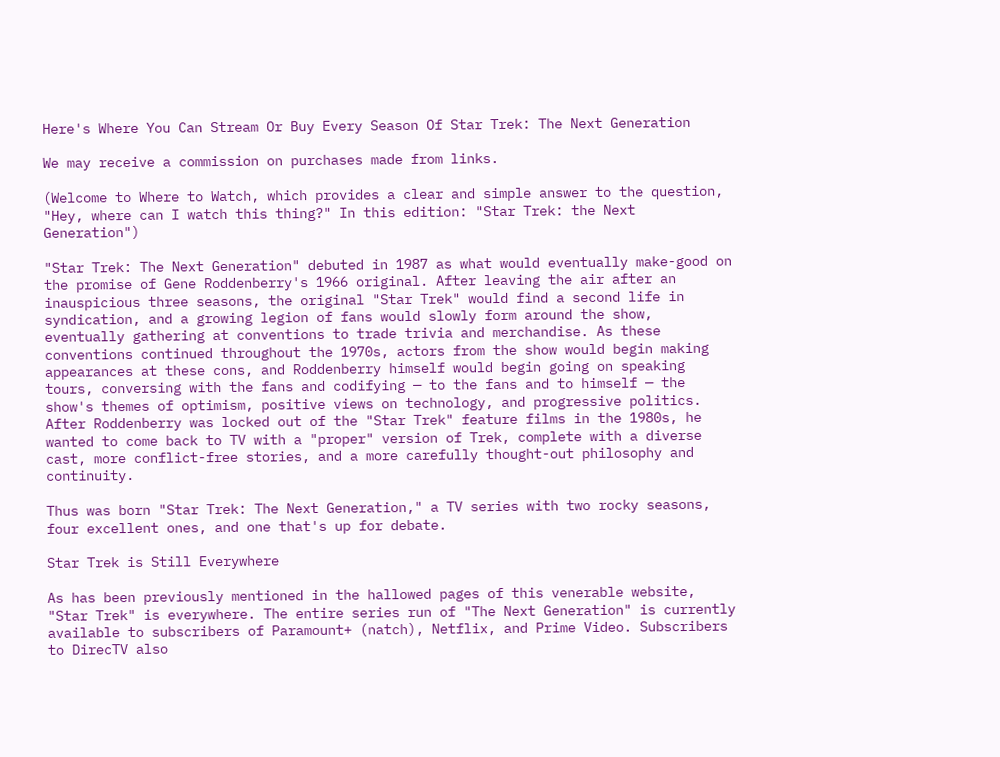Here's Where You Can Stream Or Buy Every Season Of Star Trek: The Next Generation

We may receive a commission on purchases made from links.

(Welcome to Where to Watch, which provides a clear and simple answer to the question, "Hey, where can I watch this thing?" In this edition: "Star Trek: the Next Generation")

"Star Trek: The Next Generation" debuted in 1987 as what would eventually make-good on the promise of Gene Roddenberry's 1966 original. After leaving the air after an inauspicious three seasons, the original "Star Trek" would find a second life in syndication, and a growing legion of fans would slowly form around the show, eventually gathering at conventions to trade trivia and merchandise. As these conventions continued throughout the 1970s, actors from the show would begin making appearances at these cons, and Roddenberry himself would begin going on speaking tours, conversing with the fans and codifying — to the fans and to himself — the show's themes of optimism, positive views on technology, and progressive politics. After Roddenberry was locked out of the "Star Trek" feature films in the 1980s, he wanted to come back to TV with a "proper" version of Trek, complete with a diverse cast, more conflict-free stories, and a more carefully thought-out philosophy and continuity.

Thus was born "Star Trek: The Next Generation," a TV series with two rocky seasons, four excellent ones, and one that's up for debate.

Star Trek is Still Everywhere

As has been previously mentioned in the hallowed pages of this venerable website, "Star Trek" is everywhere. The entire series run of "The Next Generation" is currently available to subscribers of Paramount+ (natch), Netflix, and Prime Video. Subscribers to DirecTV also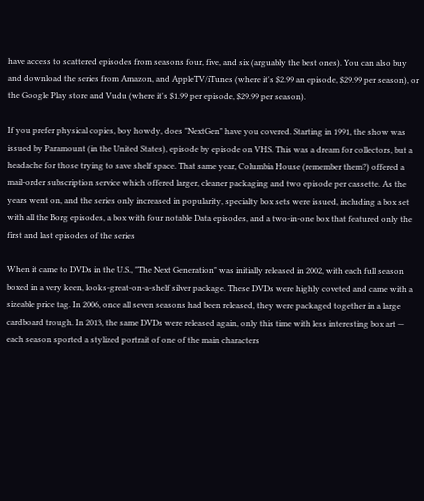have access to scattered episodes from seasons four, five, and six (arguably the best ones). You can also buy and download the series from Amazon, and AppleTV/iTunes (where it's $2.99 an episode, $29.99 per season), or the Google Play store and Vudu (where it's $1.99 per episode, $29.99 per season).

If you prefer physical copies, boy howdy, does "NextGen" have you covered. Starting in 1991, the show was issued by Paramount (in the United States), episode by episode on VHS. This was a dream for collectors, but a headache for those trying to save shelf space. That same year, Columbia House (remember them?) offered a mail-order subscription service which offered larger, cleaner packaging and two episode per cassette. As the years went on, and the series only increased in popularity, specialty box sets were issued, including a box set with all the Borg episodes, a box with four notable Data episodes, and a two-in-one box that featured only the first and last episodes of the series

When it came to DVDs in the U.S., "The Next Generation" was initially released in 2002, with each full season boxed in a very keen, looks-great-on-a-shelf silver package. These DVDs were highly coveted and came with a sizeable price tag. In 2006, once all seven seasons had been released, they were packaged together in a large cardboard trough. In 2013, the same DVDs were released again, only this time with less interesting box art — each season sported a stylized portrait of one of the main characters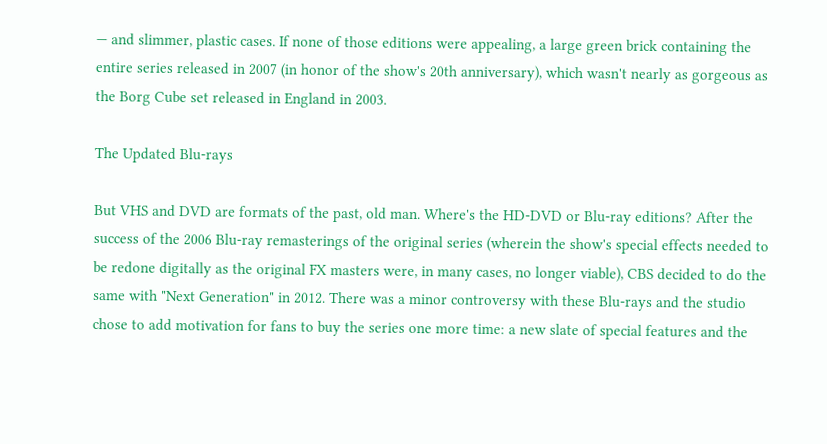— and slimmer, plastic cases. If none of those editions were appealing, a large green brick containing the entire series released in 2007 (in honor of the show's 20th anniversary), which wasn't nearly as gorgeous as the Borg Cube set released in England in 2003.

The Updated Blu-rays

But VHS and DVD are formats of the past, old man. Where's the HD-DVD or Blu-ray editions? After the success of the 2006 Blu-ray remasterings of the original series (wherein the show's special effects needed to be redone digitally as the original FX masters were, in many cases, no longer viable), CBS decided to do the same with "Next Generation" in 2012. There was a minor controversy with these Blu-rays and the studio chose to add motivation for fans to buy the series one more time: a new slate of special features and the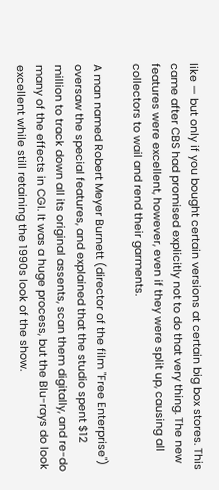like — but only if you bought certain versions at certain big box stores. This came after CBS had promised explicitly not to do that very thing. The new features were excellent, however, even if they were split up, causing all collectors to wail and rend their garments.

A man named Robert Meyer Burnett (director of the film "Free Enterprise") oversaw the special features, and explained that the studio spent $12 million to track down all its original assents, scan them digitally, and re-do many of the effects in CGI. It was a huge process, but the Blu-rays do look excellent while still retaining the 1990s look of the show.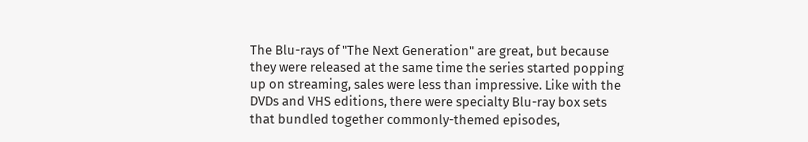The Blu-rays of "The Next Generation" are great, but because they were released at the same time the series started popping up on streaming, sales were less than impressive. Like with the DVDs and VHS editions, there were specialty Blu-ray box sets that bundled together commonly-themed episodes,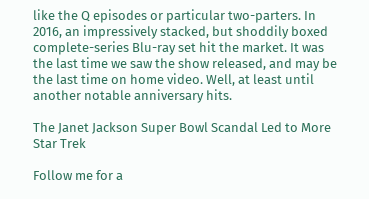like the Q episodes or particular two-parters. In 2016, an impressively stacked, but shoddily boxed complete-series Blu-ray set hit the market. It was the last time we saw the show released, and may be the last time on home video. Well, at least until another notable anniversary hits.

The Janet Jackson Super Bowl Scandal Led to More Star Trek

Follow me for a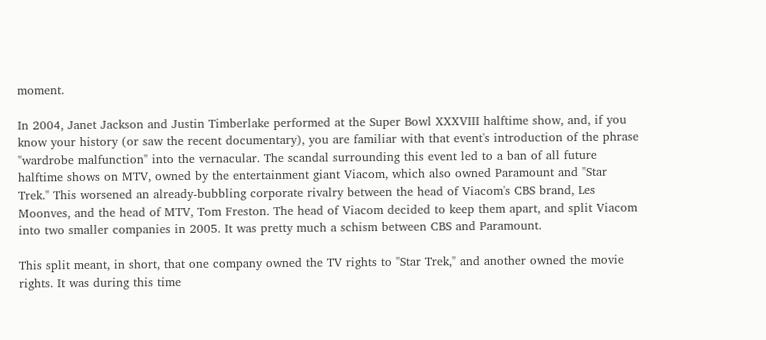moment.

In 2004, Janet Jackson and Justin Timberlake performed at the Super Bowl XXXVIII halftime show, and, if you know your history (or saw the recent documentary), you are familiar with that event's introduction of the phrase "wardrobe malfunction" into the vernacular. The scandal surrounding this event led to a ban of all future halftime shows on MTV, owned by the entertainment giant Viacom, which also owned Paramount and "Star Trek." This worsened an already-bubbling corporate rivalry between the head of Viacom's CBS brand, Les Moonves, and the head of MTV, Tom Freston. The head of Viacom decided to keep them apart, and split Viacom into two smaller companies in 2005. It was pretty much a schism between CBS and Paramount.

This split meant, in short, that one company owned the TV rights to "Star Trek," and another owned the movie rights. It was during this time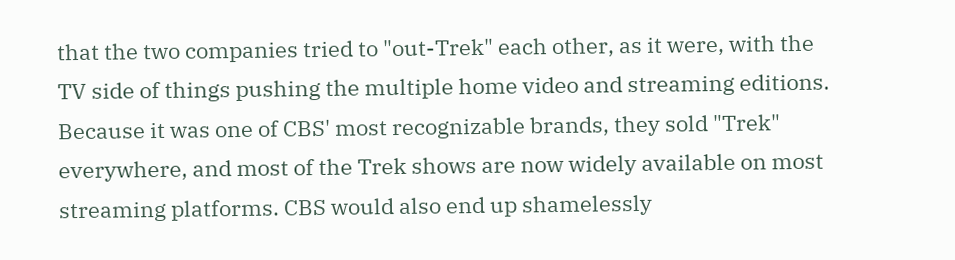that the two companies tried to "out-Trek" each other, as it were, with the TV side of things pushing the multiple home video and streaming editions. Because it was one of CBS' most recognizable brands, they sold "Trek" everywhere, and most of the Trek shows are now widely available on most streaming platforms. CBS would also end up shamelessly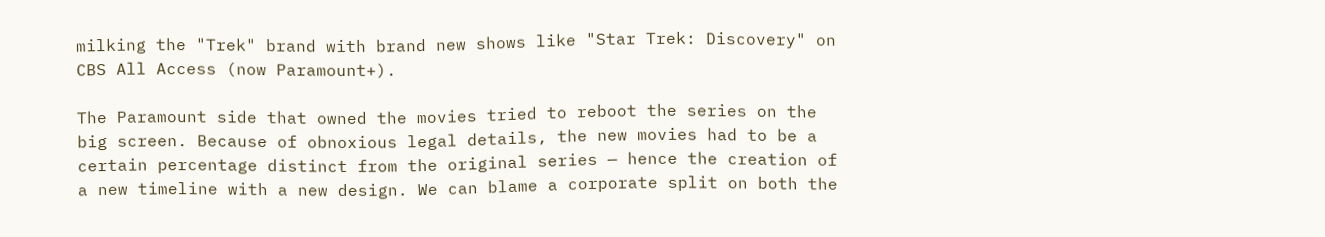milking the "Trek" brand with brand new shows like "Star Trek: Discovery" on CBS All Access (now Paramount+).

The Paramount side that owned the movies tried to reboot the series on the big screen. Because of obnoxious legal details, the new movies had to be a certain percentage distinct from the original series — hence the creation of a new timeline with a new design. We can blame a corporate split on both the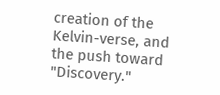creation of the Kelvin-verse, and the push toward "Discovery."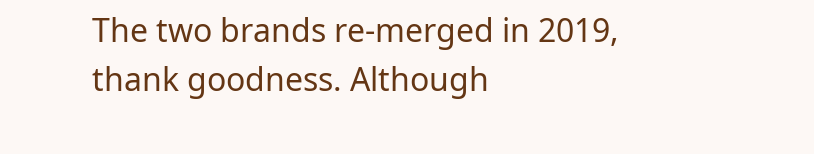The two brands re-merged in 2019, thank goodness. Although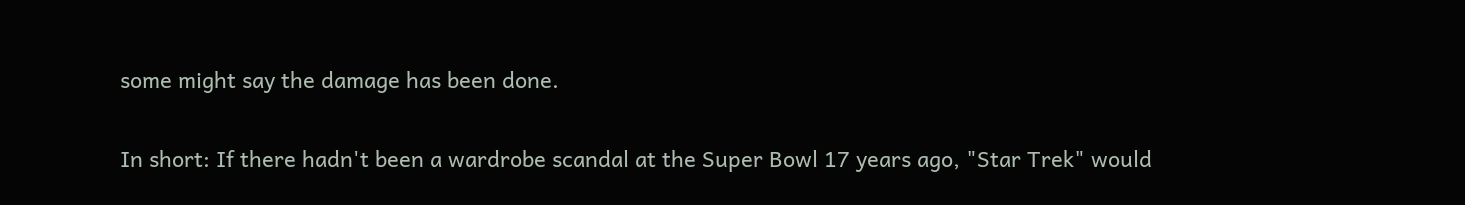some might say the damage has been done.

In short: If there hadn't been a wardrobe scandal at the Super Bowl 17 years ago, "Star Trek" would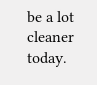be a lot cleaner today.